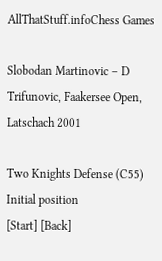AllThatStuff.infoChess Games

Slobodan Martinovic – D Trifunovic, Faakersee Open, Latschach 2001

Two Knights Defense (C55)
Initial position
[Start] [Back]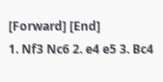[Forward] [End]
1. Nf3 Nc6 2. e4 e5 3. Bc4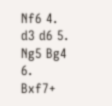Nf6 4. d3 d6 5. Ng5 Bg4 6. Bxf7+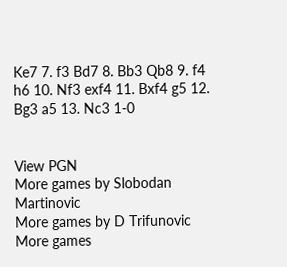Ke7 7. f3 Bd7 8. Bb3 Qb8 9. f4 h6 10. Nf3 exf4 11. Bxf4 g5 12. Bg3 a5 13. Nc3 1-0


View PGN
More games by Slobodan Martinovic
More games by D Trifunovic
More games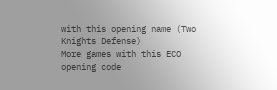with this opening name (Two Knights Defense)
More games with this ECO opening code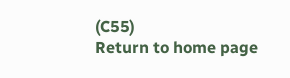(C55)
Return to home page